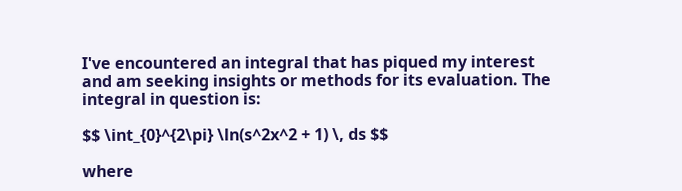I've encountered an integral that has piqued my interest and am seeking insights or methods for its evaluation. The integral in question is:

$$ \int_{0}^{2\pi} \ln(s^2x^2 + 1) \, ds $$

where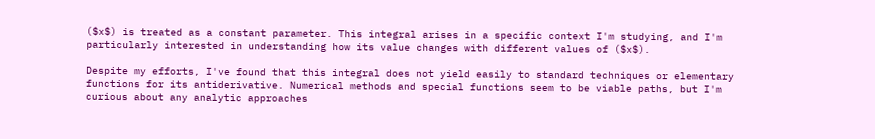($x$) is treated as a constant parameter. This integral arises in a specific context I'm studying, and I'm particularly interested in understanding how its value changes with different values of ($x$).

Despite my efforts, I've found that this integral does not yield easily to standard techniques or elementary functions for its antiderivative. Numerical methods and special functions seem to be viable paths, but I'm curious about any analytic approaches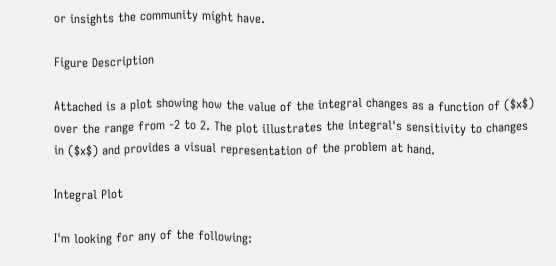or insights the community might have.

Figure Description

Attached is a plot showing how the value of the integral changes as a function of ($x$) over the range from -2 to 2. The plot illustrates the integral's sensitivity to changes in ($x$) and provides a visual representation of the problem at hand.

Integral Plot

I'm looking for any of the following: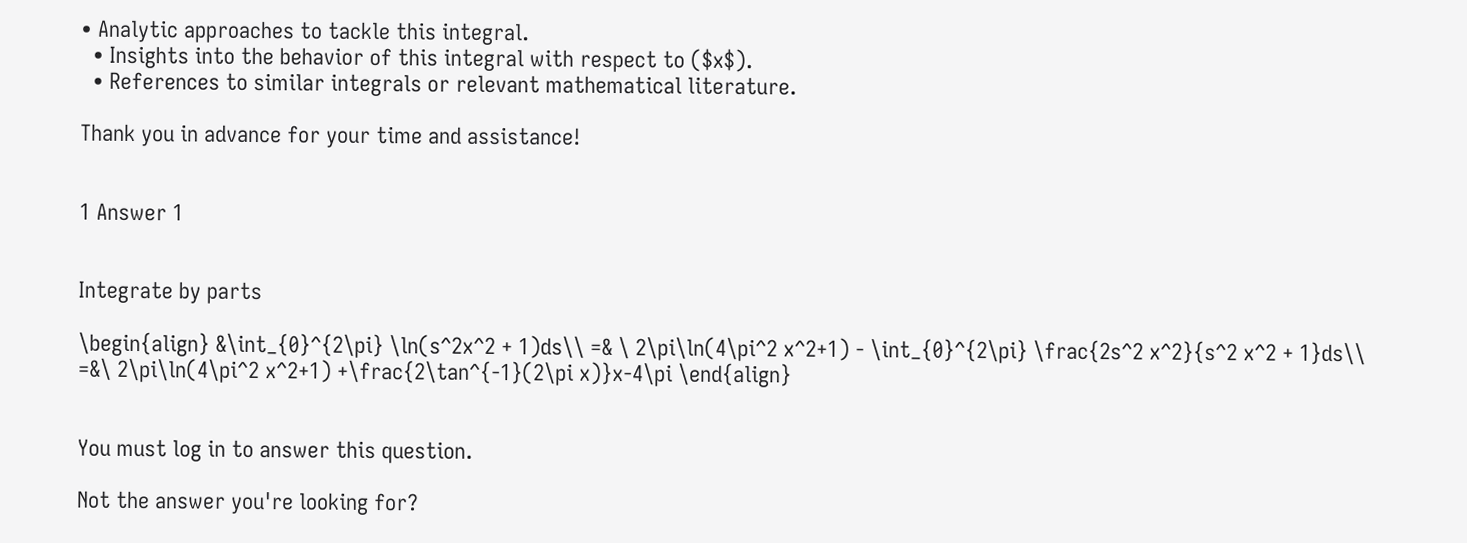• Analytic approaches to tackle this integral.
  • Insights into the behavior of this integral with respect to ($x$).
  • References to similar integrals or relevant mathematical literature.

Thank you in advance for your time and assistance!


1 Answer 1


Integrate by parts

\begin{align} &\int_{0}^{2\pi} \ln(s^2x^2 + 1)ds\\ =& \ 2\pi\ln(4\pi^2 x^2+1) - \int_{0}^{2\pi} \frac{2s^2 x^2}{s^2 x^2 + 1}ds\\ =&\ 2\pi\ln(4\pi^2 x^2+1) +\frac{2\tan^{-1}(2\pi x)}x-4\pi \end{align}


You must log in to answer this question.

Not the answer you're looking for?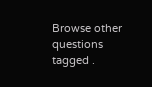Browse other questions tagged .